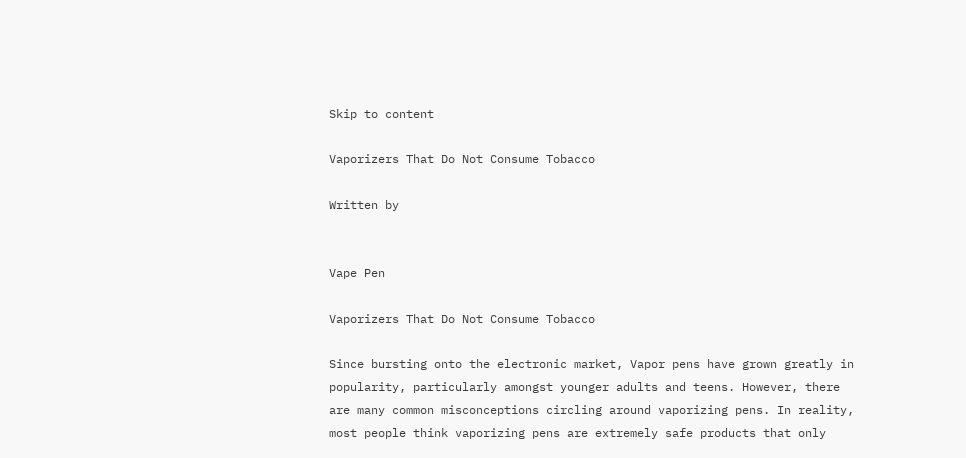Skip to content

Vaporizers That Do Not Consume Tobacco

Written by


Vape Pen

Vaporizers That Do Not Consume Tobacco

Since bursting onto the electronic market, Vapor pens have grown greatly in popularity, particularly amongst younger adults and teens. However, there are many common misconceptions circling around vaporizing pens. In reality, most people think vaporizing pens are extremely safe products that only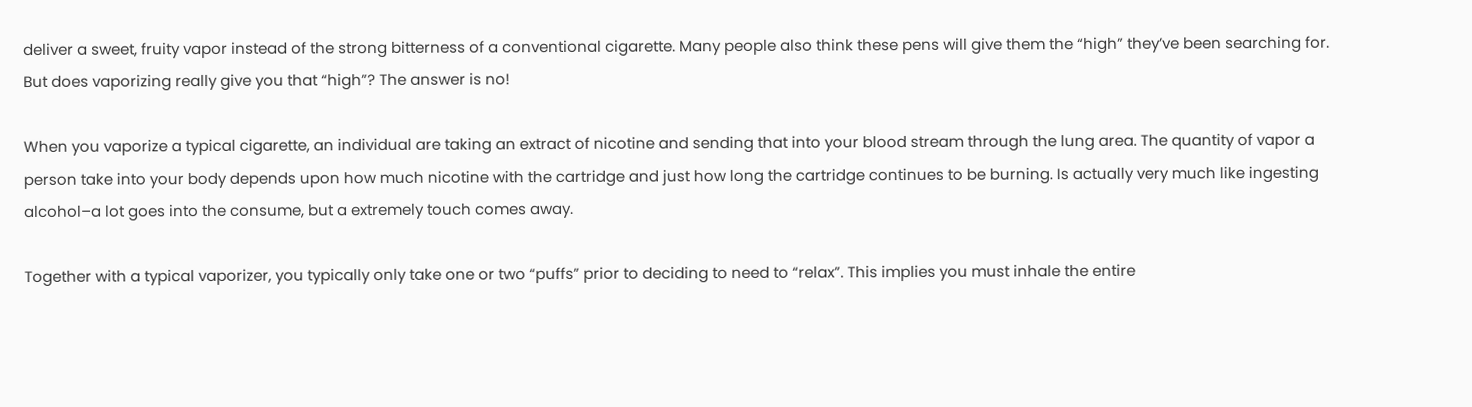deliver a sweet, fruity vapor instead of the strong bitterness of a conventional cigarette. Many people also think these pens will give them the “high” they’ve been searching for. But does vaporizing really give you that “high”? The answer is no!

When you vaporize a typical cigarette, an individual are taking an extract of nicotine and sending that into your blood stream through the lung area. The quantity of vapor a person take into your body depends upon how much nicotine with the cartridge and just how long the cartridge continues to be burning. Is actually very much like ingesting alcohol–a lot goes into the consume, but a extremely touch comes away.

Together with a typical vaporizer, you typically only take one or two “puffs” prior to deciding to need to “relax”. This implies you must inhale the entire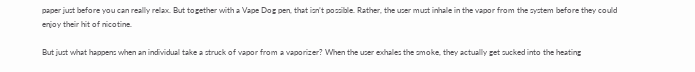paper just before you can really relax. But together with a Vape Dog pen, that isn’t possible. Rather, the user must inhale in the vapor from the system before they could enjoy their hit of nicotine.

But just what happens when an individual take a struck of vapor from a vaporizer? When the user exhales the smoke, they actually get sucked into the heating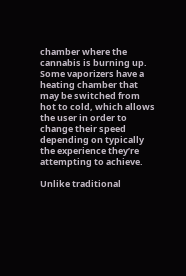chamber where the cannabis is burning up. Some vaporizers have a heating chamber that may be switched from hot to cold, which allows the user in order to change their speed depending on typically the experience they’re attempting to achieve.

Unlike traditional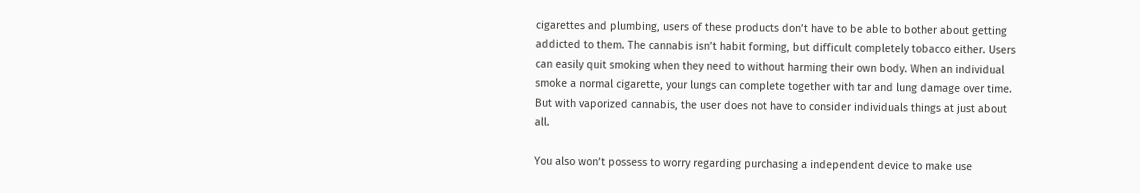cigarettes and plumbing, users of these products don’t have to be able to bother about getting addicted to them. The cannabis isn’t habit forming, but difficult completely tobacco either. Users can easily quit smoking when they need to without harming their own body. When an individual smoke a normal cigarette, your lungs can complete together with tar and lung damage over time. But with vaporized cannabis, the user does not have to consider individuals things at just about all.

You also won’t possess to worry regarding purchasing a independent device to make use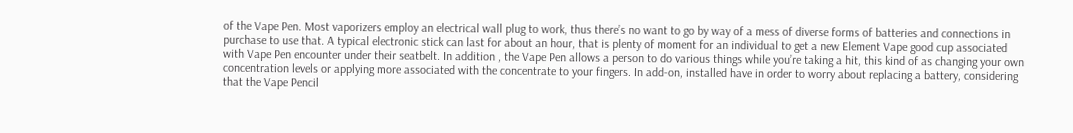of the Vape Pen. Most vaporizers employ an electrical wall plug to work, thus there’s no want to go by way of a mess of diverse forms of batteries and connections in purchase to use that. A typical electronic stick can last for about an hour, that is plenty of moment for an individual to get a new Element Vape good cup associated with Vape Pen encounter under their seatbelt. In addition , the Vape Pen allows a person to do various things while you’re taking a hit, this kind of as changing your own concentration levels or applying more associated with the concentrate to your fingers. In add-on, installed have in order to worry about replacing a battery, considering that the Vape Pencil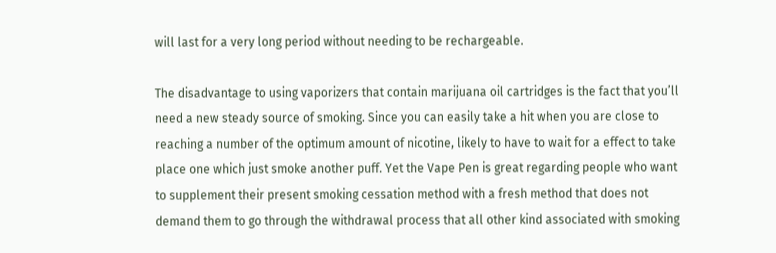will last for a very long period without needing to be rechargeable.

The disadvantage to using vaporizers that contain marijuana oil cartridges is the fact that you’ll need a new steady source of smoking. Since you can easily take a hit when you are close to reaching a number of the optimum amount of nicotine, likely to have to wait for a effect to take place one which just smoke another puff. Yet the Vape Pen is great regarding people who want to supplement their present smoking cessation method with a fresh method that does not demand them to go through the withdrawal process that all other kind associated with smoking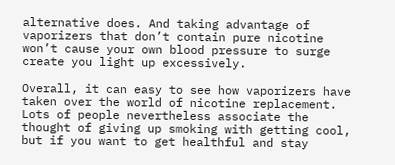alternative does. And taking advantage of vaporizers that don’t contain pure nicotine won’t cause your own blood pressure to surge create you light up excessively.

Overall, it can easy to see how vaporizers have taken over the world of nicotine replacement. Lots of people nevertheless associate the thought of giving up smoking with getting cool, but if you want to get healthful and stay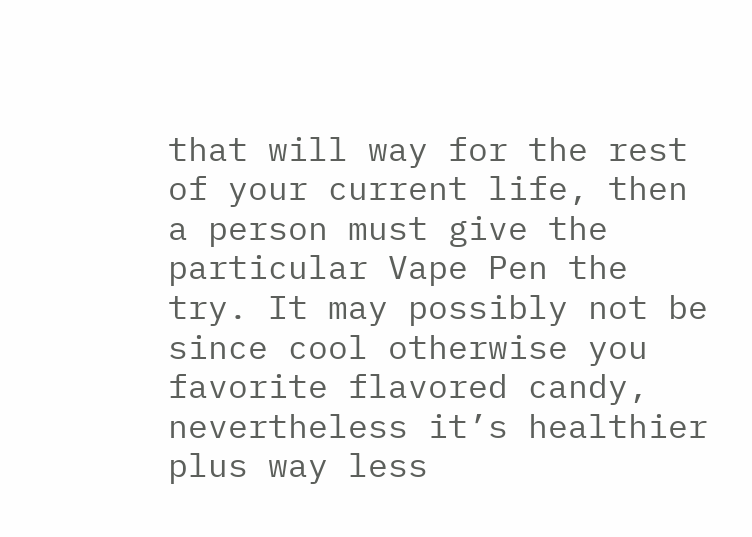that will way for the rest of your current life, then a person must give the particular Vape Pen the try. It may possibly not be since cool otherwise you favorite flavored candy, nevertheless it’s healthier plus way less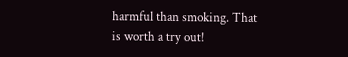harmful than smoking. That is worth a try out!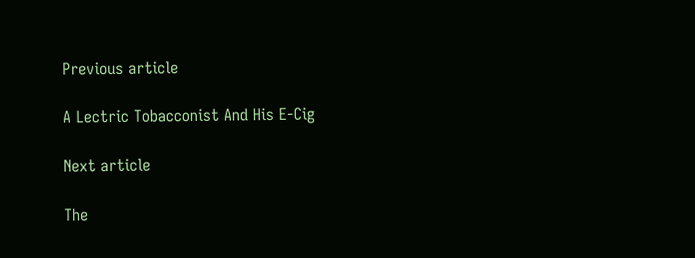Previous article

A Lectric Tobacconist And His E-Cig

Next article

The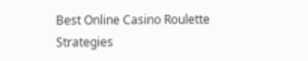Best Online Casino Roulette Strategies